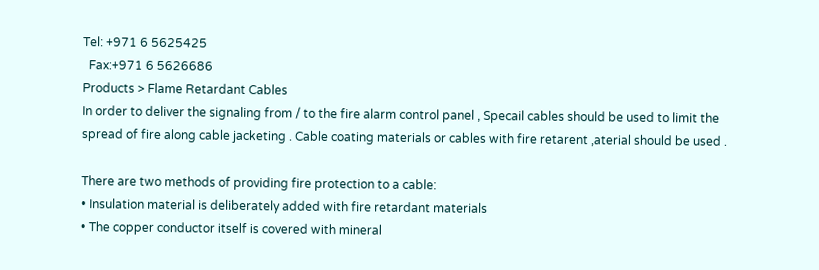Tel: +971 6 5625425
  Fax:+971 6 5626686
Products > Flame Retardant Cables
In order to deliver the signaling from / to the fire alarm control panel , Specail cables should be used to limit the spread of fire along cable jacketing . Cable coating materials or cables with fire retarent ,aterial should be used .

There are two methods of providing fire protection to a cable:
• Insulation material is deliberately added with fire retardant materials
• The copper conductor itself is covered with mineral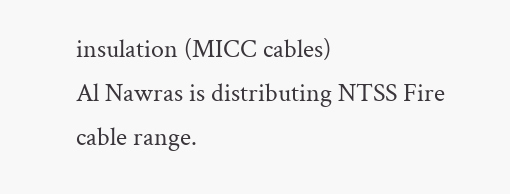insulation (MICC cables)
Al Nawras is distributing NTSS Fire cable range.